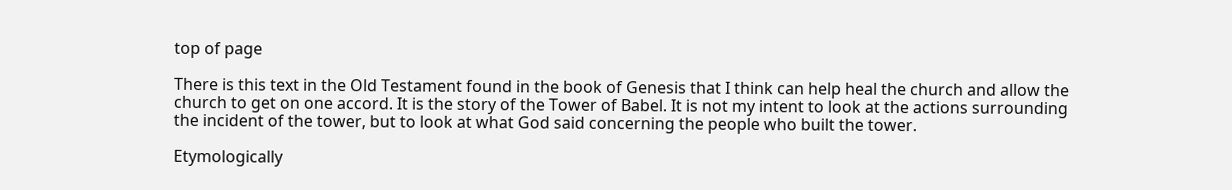top of page

There is this text in the Old Testament found in the book of Genesis that I think can help heal the church and allow the church to get on one accord. It is the story of the Tower of Babel. It is not my intent to look at the actions surrounding the incident of the tower, but to look at what God said concerning the people who built the tower.

Etymologically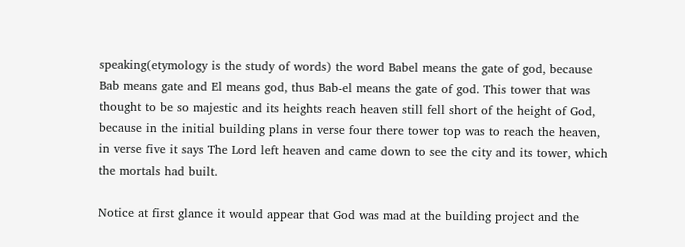speaking(etymology is the study of words) the word Babel means the gate of god, because Bab means gate and El means god, thus Bab-el means the gate of god. This tower that was thought to be so majestic and its heights reach heaven still fell short of the height of God, because in the initial building plans in verse four there tower top was to reach the heaven, in verse five it says The Lord left heaven and came down to see the city and its tower, which the mortals had built.

Notice at first glance it would appear that God was mad at the building project and the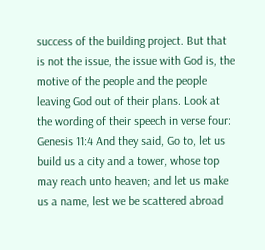success of the building project. But that is not the issue, the issue with God is, the motive of the people and the people leaving God out of their plans. Look at the wording of their speech in verse four: Genesis 11:4 And they said, Go to, let us build us a city and a tower, whose top may reach unto heaven; and let us make us a name, lest we be scattered abroad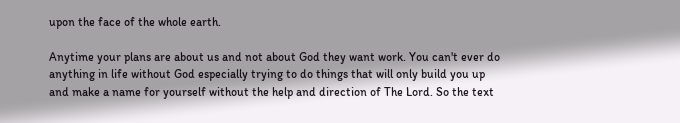upon the face of the whole earth.

Anytime your plans are about us and not about God they want work. You can't ever do anything in life without God especially trying to do things that will only build you up and make a name for yourself without the help and direction of The Lord. So the text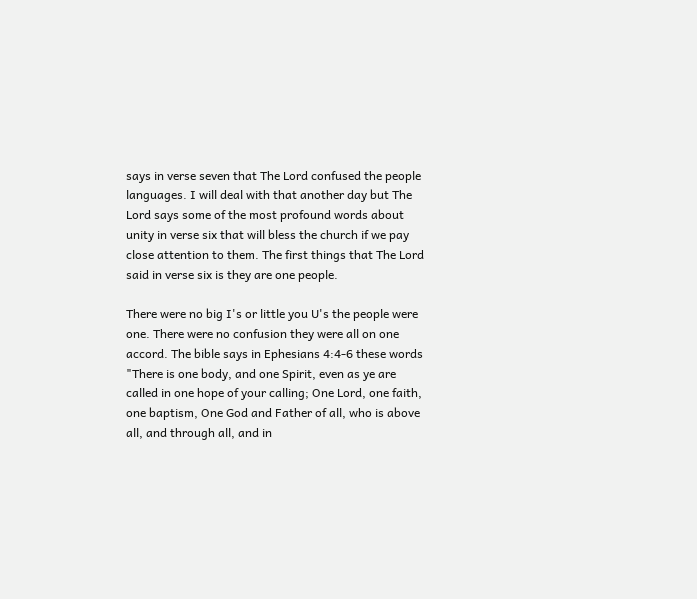says in verse seven that The Lord confused the people languages. I will deal with that another day but The Lord says some of the most profound words about unity in verse six that will bless the church if we pay close attention to them. The first things that The Lord said in verse six is they are one people.

There were no big I's or little you U's the people were one. There were no confusion they were all on one accord. The bible says in Ephesians 4:4-6 these words "There is one body, and one Spirit, even as ye are called in one hope of your calling; One Lord, one faith, one baptism, One God and Father of all, who is above all, and through all, and in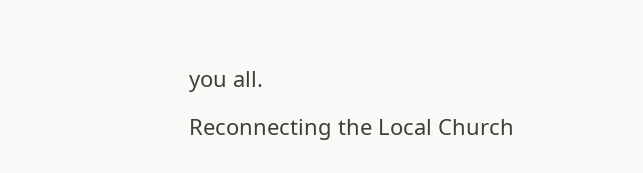you all.

Reconnecting the Local Church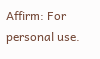Affirm: For personal use.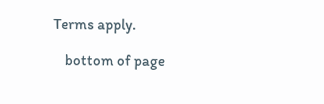Terms apply.

    bottom of page